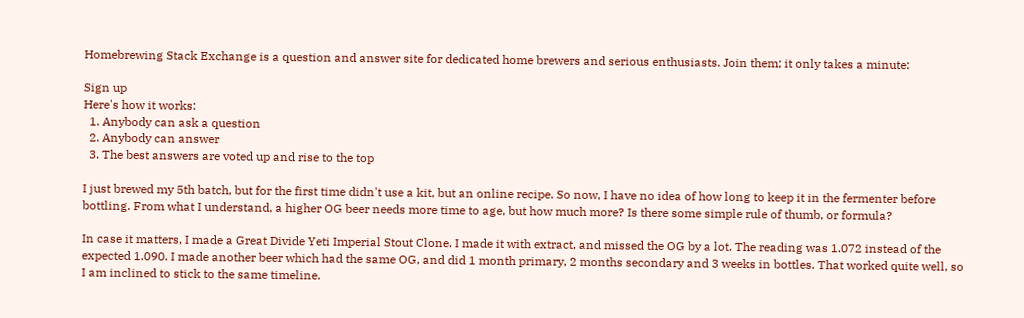Homebrewing Stack Exchange is a question and answer site for dedicated home brewers and serious enthusiasts. Join them; it only takes a minute:

Sign up
Here's how it works:
  1. Anybody can ask a question
  2. Anybody can answer
  3. The best answers are voted up and rise to the top

I just brewed my 5th batch, but for the first time didn't use a kit, but an online recipe. So now, I have no idea of how long to keep it in the fermenter before bottling. From what I understand, a higher OG beer needs more time to age, but how much more? Is there some simple rule of thumb, or formula?

In case it matters, I made a Great Divide Yeti Imperial Stout Clone. I made it with extract, and missed the OG by a lot. The reading was 1.072 instead of the expected 1.090. I made another beer which had the same OG, and did 1 month primary, 2 months secondary and 3 weeks in bottles. That worked quite well, so I am inclined to stick to the same timeline.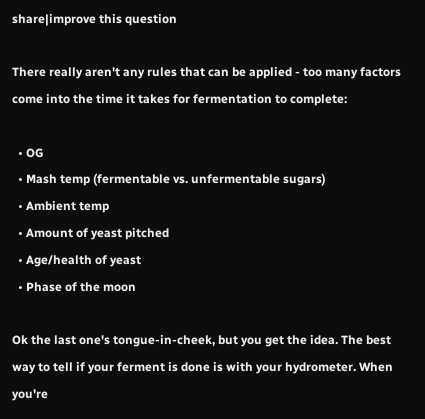share|improve this question

There really aren't any rules that can be applied - too many factors come into the time it takes for fermentation to complete:

  • OG
  • Mash temp (fermentable vs. unfermentable sugars)
  • Ambient temp
  • Amount of yeast pitched
  • Age/health of yeast
  • Phase of the moon

Ok the last one's tongue-in-cheek, but you get the idea. The best way to tell if your ferment is done is with your hydrometer. When you're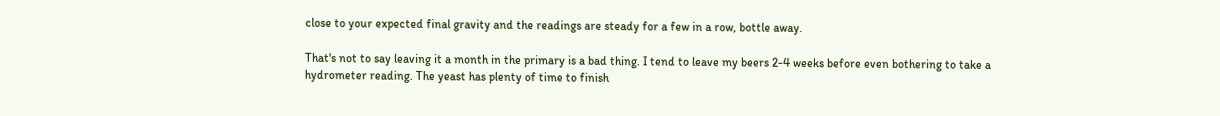close to your expected final gravity and the readings are steady for a few in a row, bottle away.

That's not to say leaving it a month in the primary is a bad thing. I tend to leave my beers 2-4 weeks before even bothering to take a hydrometer reading. The yeast has plenty of time to finish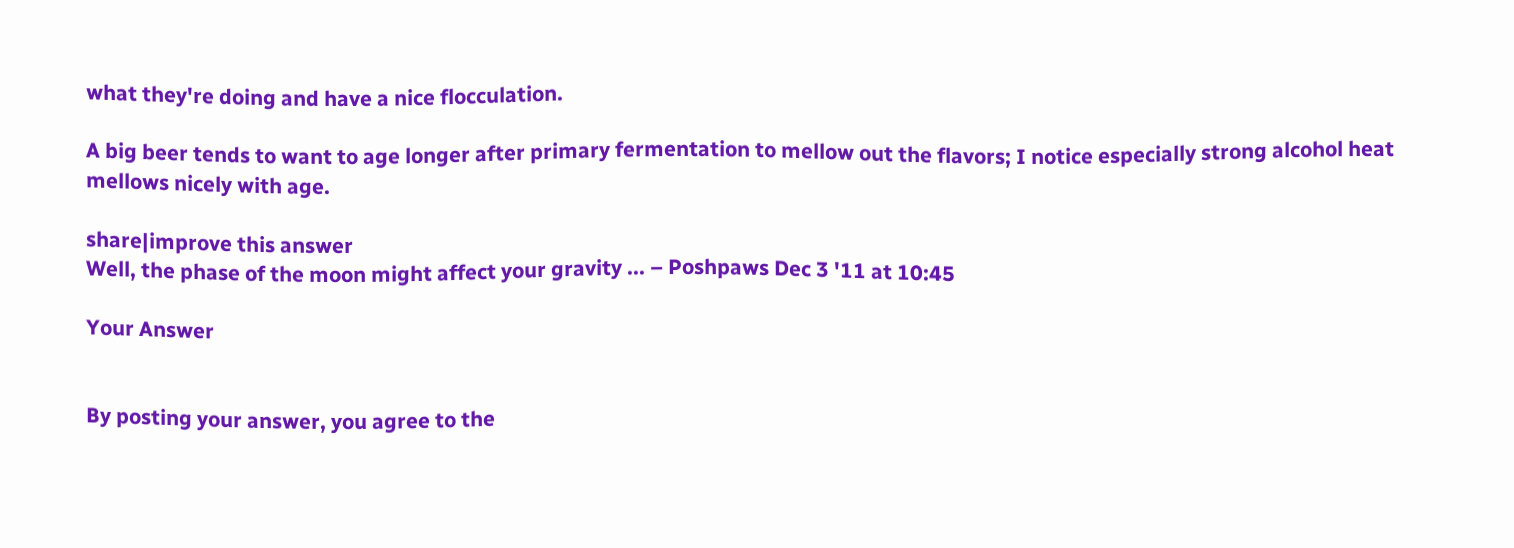what they're doing and have a nice flocculation.

A big beer tends to want to age longer after primary fermentation to mellow out the flavors; I notice especially strong alcohol heat mellows nicely with age.

share|improve this answer
Well, the phase of the moon might affect your gravity ... – Poshpaws Dec 3 '11 at 10:45

Your Answer


By posting your answer, you agree to the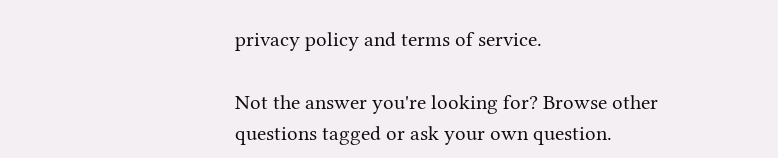privacy policy and terms of service.

Not the answer you're looking for? Browse other questions tagged or ask your own question.